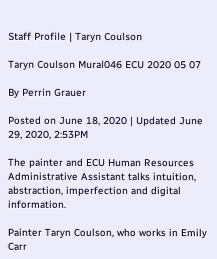Staff Profile | Taryn Coulson

Taryn Coulson Mural046 ECU 2020 05 07

By Perrin Grauer

Posted on June 18, 2020 | Updated June 29, 2020, 2:53PM

The painter and ECU Human Resources Administrative Assistant talks intuition, abstraction, imperfection and digital information.

Painter Taryn Coulson, who works in Emily Carr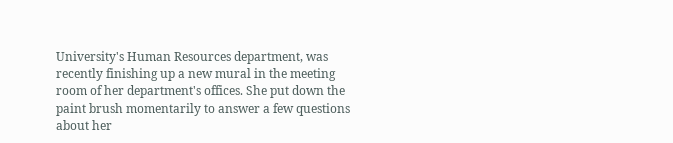University's Human Resources department, was recently finishing up a new mural in the meeting room of her department's offices. She put down the paint brush momentarily to answer a few questions about her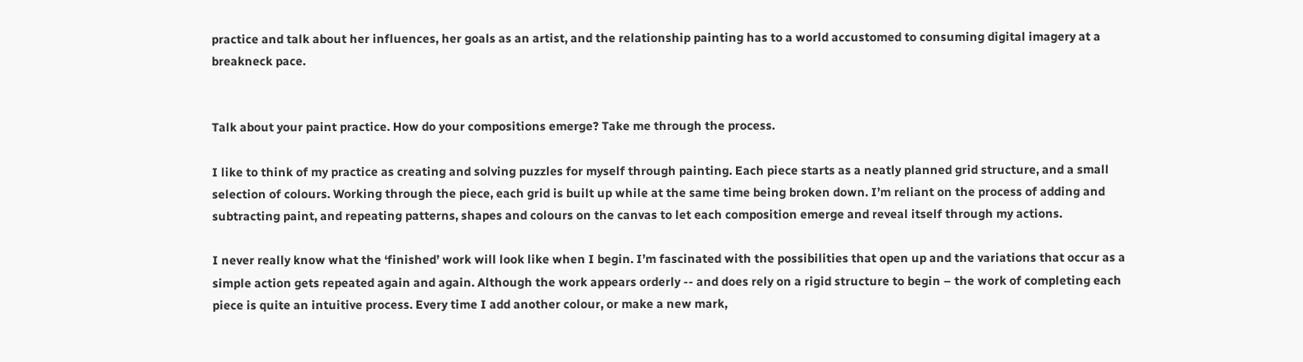practice and talk about her influences, her goals as an artist, and the relationship painting has to a world accustomed to consuming digital imagery at a breakneck pace.


Talk about your paint practice. How do your compositions emerge? Take me through the process.

I like to think of my practice as creating and solving puzzles for myself through painting. Each piece starts as a neatly planned grid structure, and a small selection of colours. Working through the piece, each grid is built up while at the same time being broken down. I’m reliant on the process of adding and subtracting paint, and repeating patterns, shapes and colours on the canvas to let each composition emerge and reveal itself through my actions.

I never really know what the ‘finished’ work will look like when I begin. I’m fascinated with the possibilities that open up and the variations that occur as a simple action gets repeated again and again. Although the work appears orderly -- and does rely on a rigid structure to begin – the work of completing each piece is quite an intuitive process. Every time I add another colour, or make a new mark,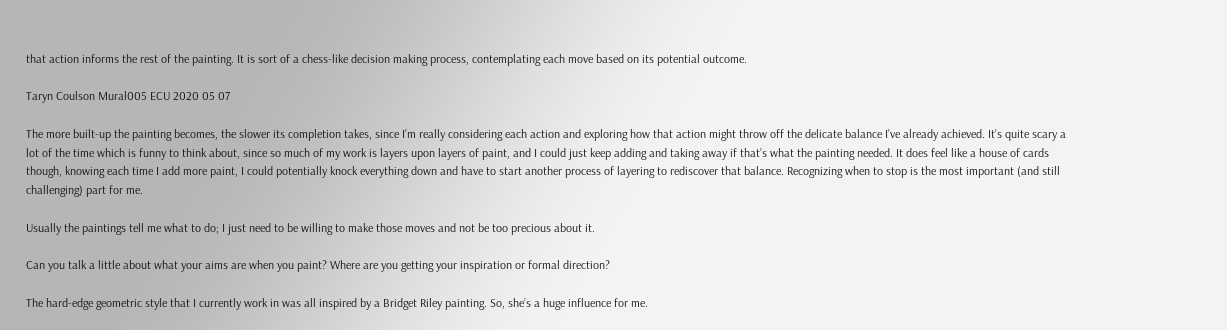that action informs the rest of the painting. It is sort of a chess-like decision making process, contemplating each move based on its potential outcome.

Taryn Coulson Mural005 ECU 2020 05 07

The more built-up the painting becomes, the slower its completion takes, since I’m really considering each action and exploring how that action might throw off the delicate balance I’ve already achieved. It’s quite scary a lot of the time which is funny to think about, since so much of my work is layers upon layers of paint, and I could just keep adding and taking away if that’s what the painting needed. It does feel like a house of cards though, knowing each time I add more paint, I could potentially knock everything down and have to start another process of layering to rediscover that balance. Recognizing when to stop is the most important (and still challenging) part for me.

Usually the paintings tell me what to do; I just need to be willing to make those moves and not be too precious about it.

Can you talk a little about what your aims are when you paint? Where are you getting your inspiration or formal direction?

The hard-edge geometric style that I currently work in was all inspired by a Bridget Riley painting. So, she’s a huge influence for me.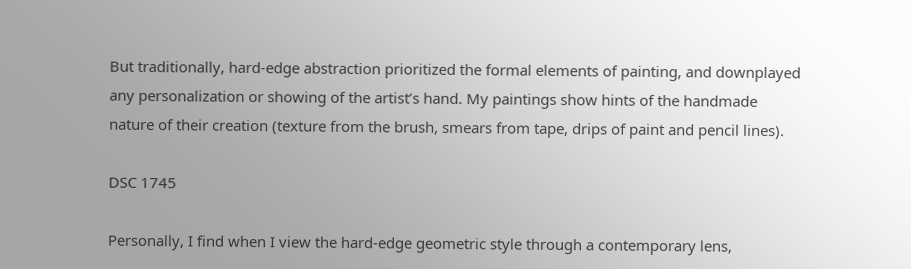But traditionally, hard-edge abstraction prioritized the formal elements of painting, and downplayed any personalization or showing of the artist’s hand. My paintings show hints of the handmade nature of their creation (texture from the brush, smears from tape, drips of paint and pencil lines).

DSC 1745

Personally, I find when I view the hard-edge geometric style through a contemporary lens,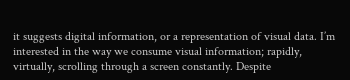it suggests digital information, or a representation of visual data. I’m interested in the way we consume visual information; rapidly, virtually, scrolling through a screen constantly. Despite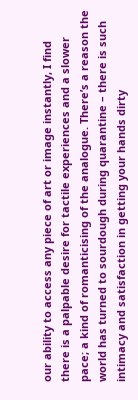our ability to access any piece of art or image instantly, I find there is a palpable desire for tactile experiences and a slower pace; a kind of romanticising of the analogue. There’s a reason the world has turned to sourdough during quarantine – there is such intimacy and satisfaction in getting your hands dirty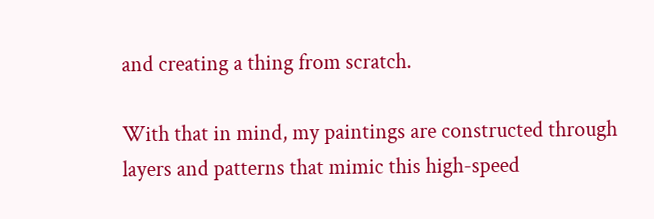and creating a thing from scratch.

With that in mind, my paintings are constructed through layers and patterns that mimic this high-speed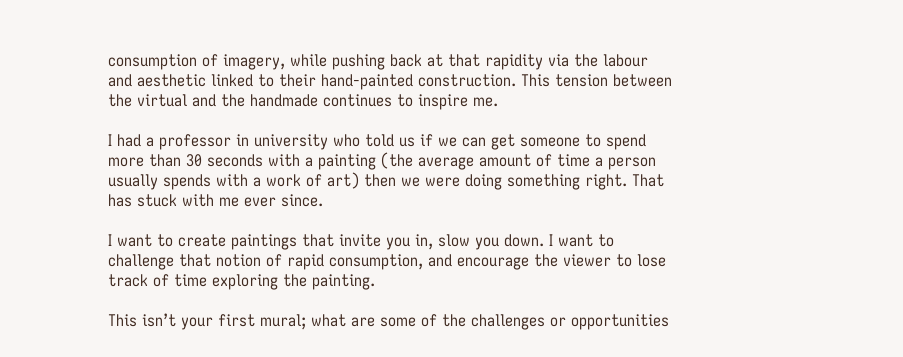consumption of imagery, while pushing back at that rapidity via the labour and aesthetic linked to their hand-painted construction. This tension between the virtual and the handmade continues to inspire me.

I had a professor in university who told us if we can get someone to spend more than 30 seconds with a painting (the average amount of time a person usually spends with a work of art) then we were doing something right. That has stuck with me ever since.

I want to create paintings that invite you in, slow you down. I want to challenge that notion of rapid consumption, and encourage the viewer to lose track of time exploring the painting.

This isn’t your first mural; what are some of the challenges or opportunities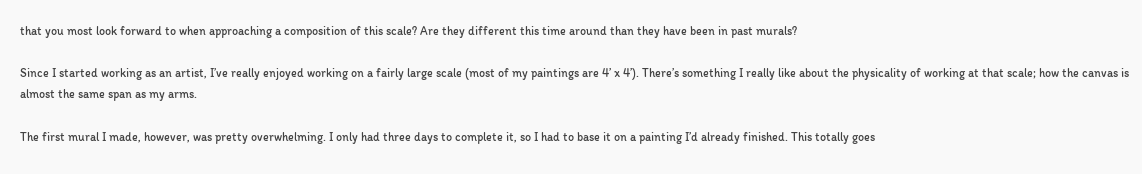that you most look forward to when approaching a composition of this scale? Are they different this time around than they have been in past murals?

Since I started working as an artist, I’ve really enjoyed working on a fairly large scale (most of my paintings are 4’ x 4’). There’s something I really like about the physicality of working at that scale; how the canvas is almost the same span as my arms.

The first mural I made, however, was pretty overwhelming. I only had three days to complete it, so I had to base it on a painting I’d already finished. This totally goes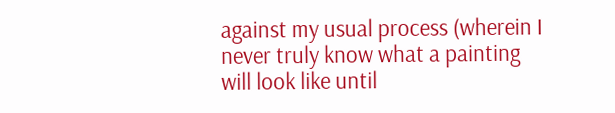against my usual process (wherein I never truly know what a painting will look like until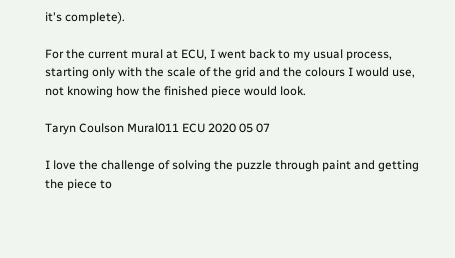it's complete).

For the current mural at ECU, I went back to my usual process, starting only with the scale of the grid and the colours I would use, not knowing how the finished piece would look.

Taryn Coulson Mural011 ECU 2020 05 07

I love the challenge of solving the puzzle through paint and getting the piece to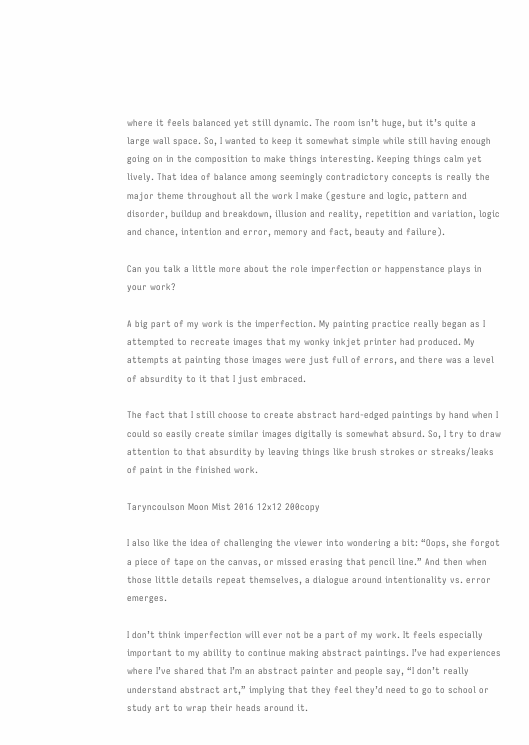where it feels balanced yet still dynamic. The room isn’t huge, but it’s quite a large wall space. So, I wanted to keep it somewhat simple while still having enough going on in the composition to make things interesting. Keeping things calm yet lively. That idea of balance among seemingly contradictory concepts is really the major theme throughout all the work I make (gesture and logic, pattern and disorder, buildup and breakdown, illusion and reality, repetition and variation, logic and chance, intention and error, memory and fact, beauty and failure).

Can you talk a little more about the role imperfection or happenstance plays in your work?

A big part of my work is the imperfection. My painting practice really began as I attempted to recreate images that my wonky inkjet printer had produced. My attempts at painting those images were just full of errors, and there was a level of absurdity to it that I just embraced.

The fact that I still choose to create abstract hard-edged paintings by hand when I could so easily create similar images digitally is somewhat absurd. So, I try to draw attention to that absurdity by leaving things like brush strokes or streaks/leaks of paint in the finished work.

Taryncoulson Moon Mist 2016 12x12 200copy

I also like the idea of challenging the viewer into wondering a bit: “Oops, she forgot a piece of tape on the canvas, or missed erasing that pencil line.” And then when those little details repeat themselves, a dialogue around intentionality vs. error emerges.

I don’t think imperfection will ever not be a part of my work. It feels especially important to my ability to continue making abstract paintings. I’ve had experiences where I’ve shared that I’m an abstract painter and people say, “I don’t really understand abstract art,” implying that they feel they’d need to go to school or study art to wrap their heads around it.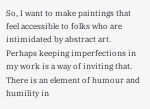So, I want to make paintings that feel accessible to folks who are intimidated by abstract art. Perhaps keeping imperfections in my work is a way of inviting that. There is an element of humour and humility in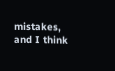mistakes, and I think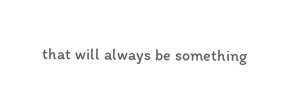that will always be something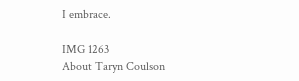I embrace.

IMG 1263
About Taryn Coulson